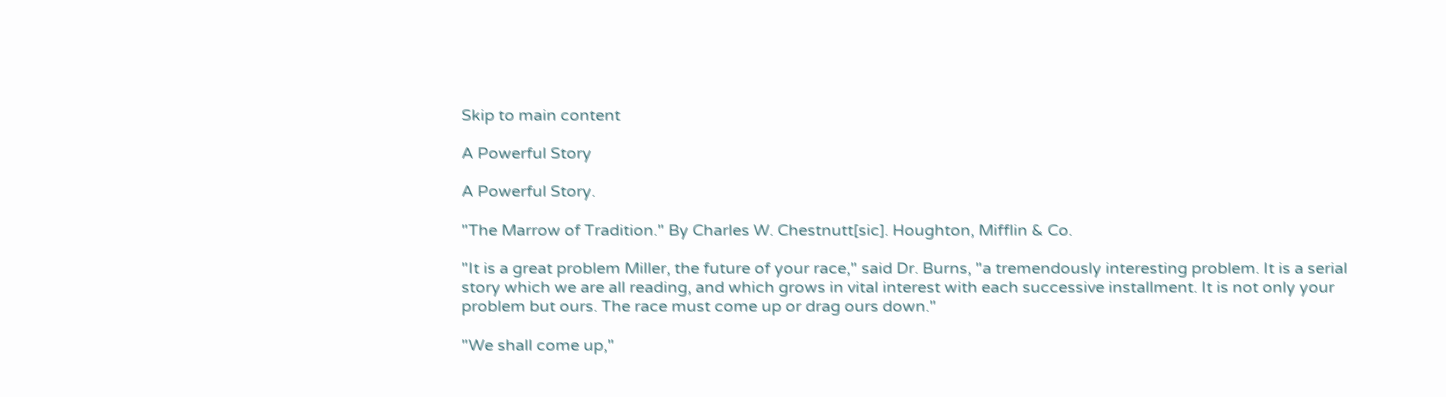Skip to main content

A Powerful Story

A Powerful Story.

"The Marrow of Tradition." By Charles W. Chestnutt[sic]. Houghton, Mifflin & Co.

"It is a great problem Miller, the future of your race," said Dr. Burns, "a tremendously interesting problem. It is a serial story which we are all reading, and which grows in vital interest with each successive installment. It is not only your problem but ours. The race must come up or drag ours down."

"We shall come up,"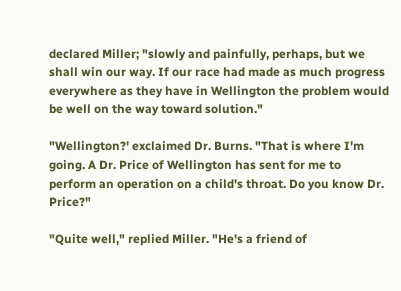declared Miller; "slowly and painfully, perhaps, but we shall win our way. If our race had made as much progress everywhere as they have in Wellington the problem would be well on the way toward solution."

"Wellington?' exclaimed Dr. Burns. "That is where I'm going. A Dr. Price of Wellington has sent for me to perform an operation on a child's throat. Do you know Dr. Price?"

"Quite well," replied Miller. "He's a friend of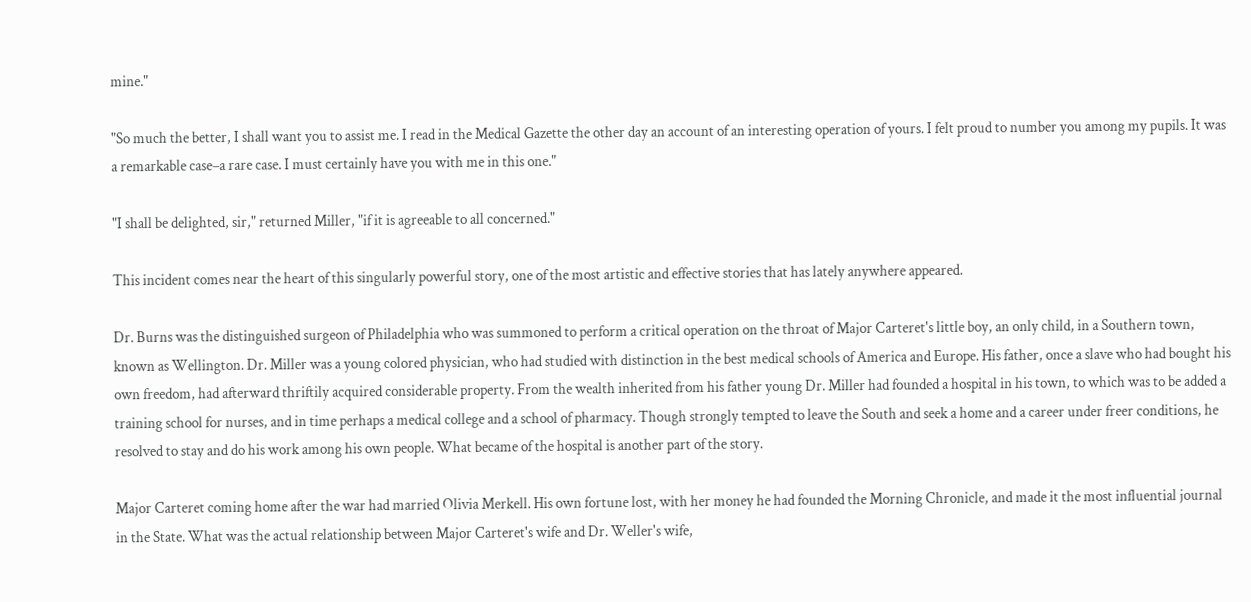mine."

"So much the better, I shall want you to assist me. I read in the Medical Gazette the other day an account of an interesting operation of yours. I felt proud to number you among my pupils. It was a remarkable case–a rare case. I must certainly have you with me in this one."

"I shall be delighted, sir," returned Miller, "if it is agreeable to all concerned."

This incident comes near the heart of this singularly powerful story, one of the most artistic and effective stories that has lately anywhere appeared.

Dr. Burns was the distinguished surgeon of Philadelphia who was summoned to perform a critical operation on the throat of Major Carteret's little boy, an only child, in a Southern town, known as Wellington. Dr. Miller was a young colored physician, who had studied with distinction in the best medical schools of America and Europe. His father, once a slave who had bought his own freedom, had afterward thriftily acquired considerable property. From the wealth inherited from his father young Dr. Miller had founded a hospital in his town, to which was to be added a training school for nurses, and in time perhaps a medical college and a school of pharmacy. Though strongly tempted to leave the South and seek a home and a career under freer conditions, he resolved to stay and do his work among his own people. What became of the hospital is another part of the story.

Major Carteret coming home after the war had married Olivia Merkell. His own fortune lost, with her money he had founded the Morning Chronicle, and made it the most influential journal in the State. What was the actual relationship between Major Carteret's wife and Dr. Weller's wife,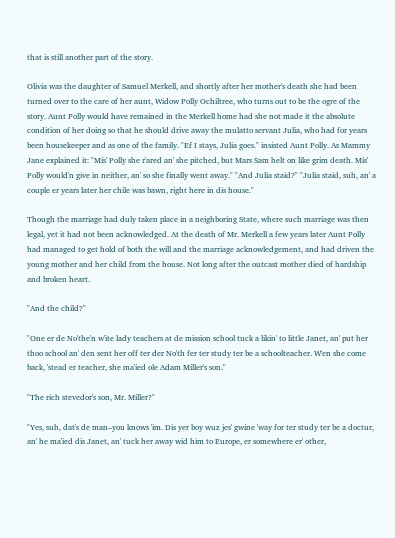that is still another part of the story.

Olivia was the daughter of Samuel Merkell, and shortly after her mother's death she had been turned over to the care of her aunt, Widow Polly Ochiltree, who turns out to be the ogre of the story. Aunt Polly would have remained in the Merkell home had she not made it the absolute condition of her doing so that he should drive away the mulatto servant Julia, who had for years been housekeeper and as one of the family. "Ef I stays, Julia goes." insisted Aunt Polly. As Mammy Jane explained it: "Mis' Polly she r'ared an' she pitched, but Mars Sam helt on like grim death. Mis' Polly would'n give in neither, an' so she finally went away." "And Julia staid?" "Julia staid, suh, an' a couple er years later her chile was bawn, right here in dis house."

Though the marriage had duly taken place in a neighboring State, where such marriage was then legal, yet it had not been acknowledged. At the death of Mr. Merkell a few years later Aunt Polly had managed to get hold of both the will and the marriage acknowledgement, and had driven the young mother and her child from the house. Not long after the outcast mother died of hardship and broken heart.

"And the child?"

"One er de No'the'n w'ite lady teachers at de mission school tuck a likin' to little Janet, an' put her thoo school an' den sent her off ter der No'th fer ter study ter be a schoolteacher. W'en she come back, 'stead er teacher, she ma'ied ole Adam Miller's son."

"The rich stevedor's son, Mr. Miller?"

"Yes, suh, dat's de man–you knows 'im. Dis yer boy wuz jes' gwine 'way for ter study ter be a doctur, an' he ma'ied dis Janet, an' tuck her away wid him to Europe, er somewhere er' other,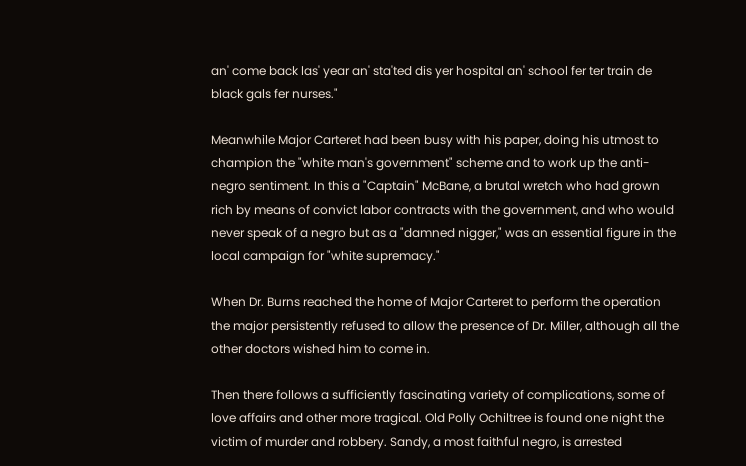an' come back las' year an' sta'ted dis yer hospital an' school fer ter train de black gals fer nurses."

Meanwhile Major Carteret had been busy with his paper, doing his utmost to champion the "white man's government" scheme and to work up the anti-negro sentiment. In this a "Captain" McBane, a brutal wretch who had grown rich by means of convict labor contracts with the government, and who would never speak of a negro but as a "damned nigger," was an essential figure in the local campaign for "white supremacy."

When Dr. Burns reached the home of Major Carteret to perform the operation the major persistently refused to allow the presence of Dr. Miller, although all the other doctors wished him to come in.

Then there follows a sufficiently fascinating variety of complications, some of love affairs and other more tragical. Old Polly Ochiltree is found one night the victim of murder and robbery. Sandy, a most faithful negro, is arrested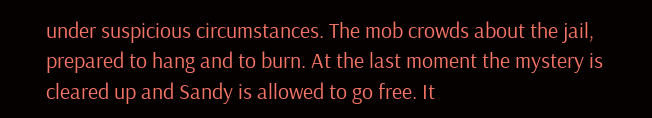under suspicious circumstances. The mob crowds about the jail, prepared to hang and to burn. At the last moment the mystery is cleared up and Sandy is allowed to go free. It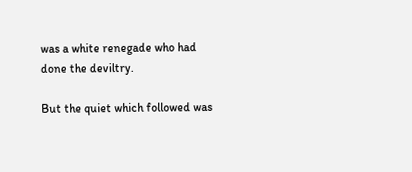was a white renegade who had done the deviltry.

But the quiet which followed was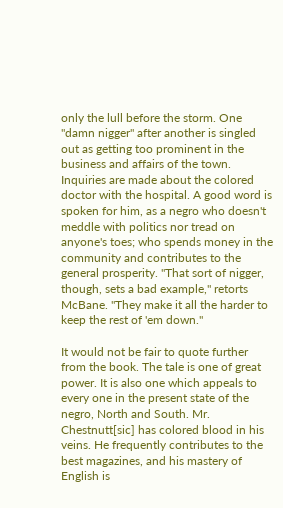only the lull before the storm. One "damn nigger" after another is singled out as getting too prominent in the business and affairs of the town. Inquiries are made about the colored doctor with the hospital. A good word is spoken for him, as a negro who doesn't meddle with politics nor tread on anyone's toes; who spends money in the community and contributes to the general prosperity. "That sort of nigger, though, sets a bad example," retorts McBane. "They make it all the harder to keep the rest of 'em down."

It would not be fair to quote further from the book. The tale is one of great power. It is also one which appeals to every one in the present state of the negro, North and South. Mr. Chestnutt[sic] has colored blood in his veins. He frequently contributes to the best magazines, and his mastery of English is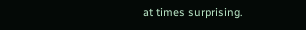at times surprising.